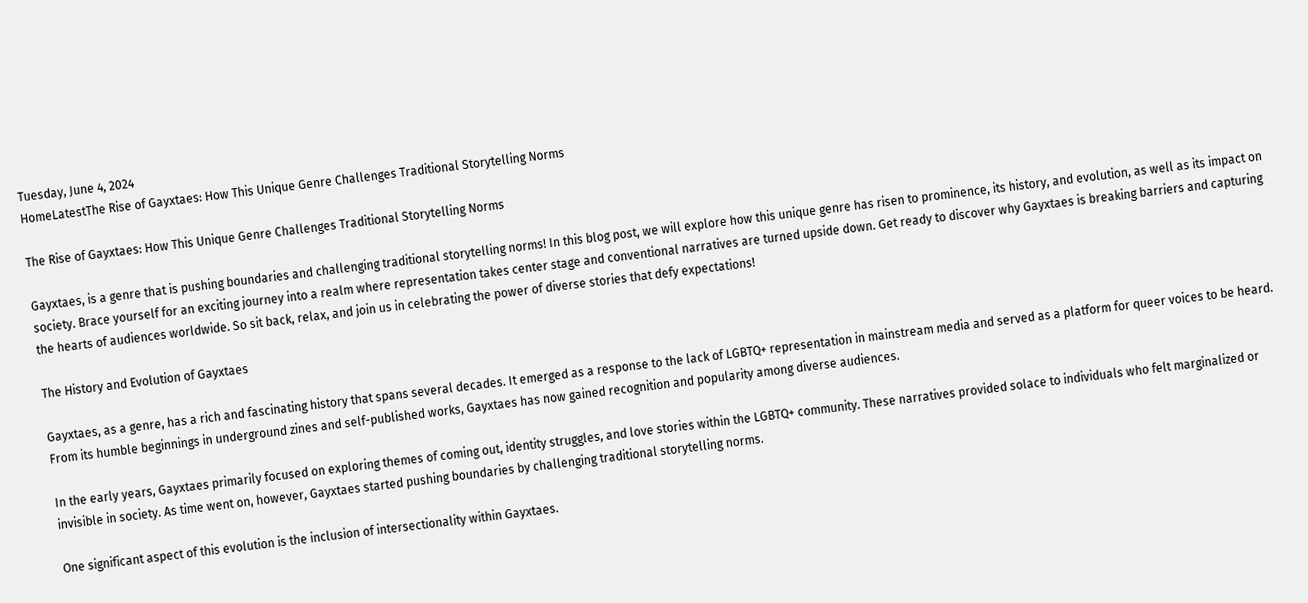Tuesday, June 4, 2024
HomeLatestThe Rise of Gayxtaes: How This Unique Genre Challenges Traditional Storytelling Norms

The Rise of Gayxtaes: How This Unique Genre Challenges Traditional Storytelling Norms

Gayxtaes, is a genre that is pushing boundaries and challenging traditional storytelling norms! In this blog post, we will explore how this unique genre has risen to prominence, its history, and evolution, as well as its impact on society. Brace yourself for an exciting journey into a realm where representation takes center stage and conventional narratives are turned upside down. Get ready to discover why Gayxtaes is breaking barriers and capturing the hearts of audiences worldwide. So sit back, relax, and join us in celebrating the power of diverse stories that defy expectations!

The History and Evolution of Gayxtaes

Gayxtaes, as a genre, has a rich and fascinating history that spans several decades. It emerged as a response to the lack of LGBTQ+ representation in mainstream media and served as a platform for queer voices to be heard. From its humble beginnings in underground zines and self-published works, Gayxtaes has now gained recognition and popularity among diverse audiences.

In the early years, Gayxtaes primarily focused on exploring themes of coming out, identity struggles, and love stories within the LGBTQ+ community. These narratives provided solace to individuals who felt marginalized or invisible in society. As time went on, however, Gayxtaes started pushing boundaries by challenging traditional storytelling norms.

One significant aspect of this evolution is the inclusion of intersectionality within Gayxtaes.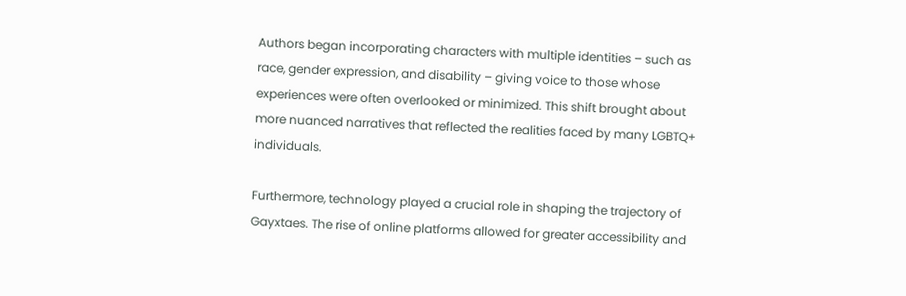Authors began incorporating characters with multiple identities – such as race, gender expression, and disability – giving voice to those whose experiences were often overlooked or minimized. This shift brought about more nuanced narratives that reflected the realities faced by many LGBTQ+ individuals.

Furthermore, technology played a crucial role in shaping the trajectory of Gayxtaes. The rise of online platforms allowed for greater accessibility and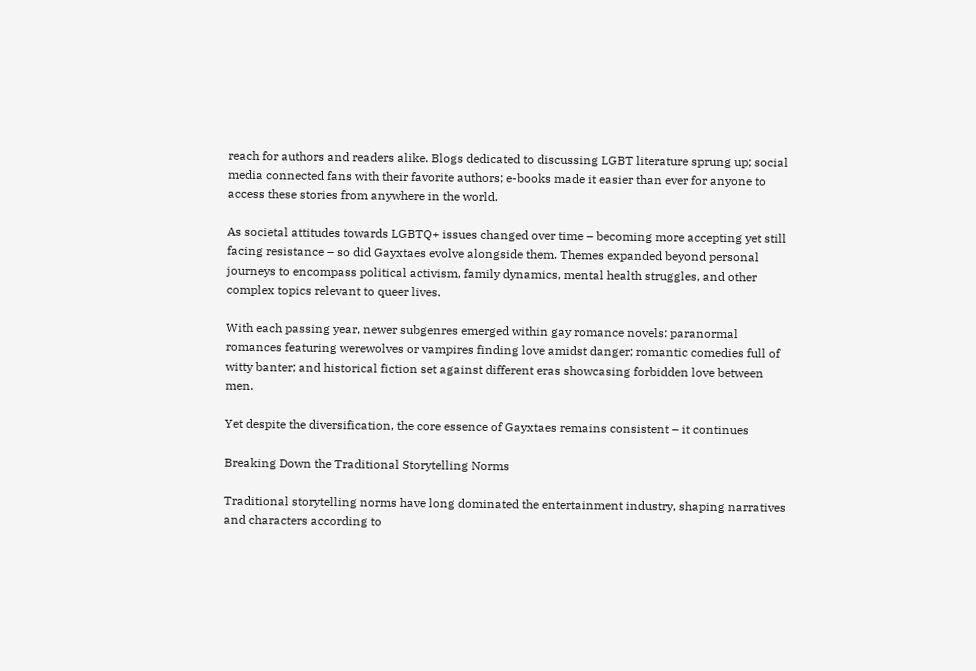reach for authors and readers alike. Blogs dedicated to discussing LGBT literature sprung up; social media connected fans with their favorite authors; e-books made it easier than ever for anyone to access these stories from anywhere in the world.

As societal attitudes towards LGBTQ+ issues changed over time – becoming more accepting yet still facing resistance – so did Gayxtaes evolve alongside them. Themes expanded beyond personal journeys to encompass political activism, family dynamics, mental health struggles, and other complex topics relevant to queer lives.

With each passing year, newer subgenres emerged within gay romance novels: paranormal romances featuring werewolves or vampires finding love amidst danger; romantic comedies full of witty banter; and historical fiction set against different eras showcasing forbidden love between men.

Yet despite the diversification, the core essence of Gayxtaes remains consistent – it continues

Breaking Down the Traditional Storytelling Norms

Traditional storytelling norms have long dominated the entertainment industry, shaping narratives and characters according to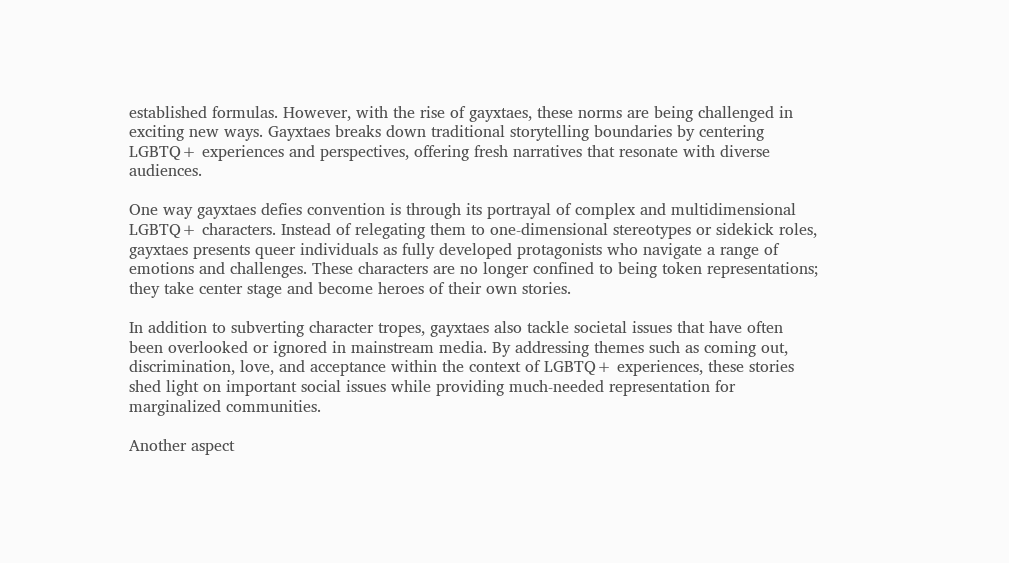established formulas. However, with the rise of gayxtaes, these norms are being challenged in exciting new ways. Gayxtaes breaks down traditional storytelling boundaries by centering LGBTQ+ experiences and perspectives, offering fresh narratives that resonate with diverse audiences.

One way gayxtaes defies convention is through its portrayal of complex and multidimensional LGBTQ+ characters. Instead of relegating them to one-dimensional stereotypes or sidekick roles, gayxtaes presents queer individuals as fully developed protagonists who navigate a range of emotions and challenges. These characters are no longer confined to being token representations; they take center stage and become heroes of their own stories.

In addition to subverting character tropes, gayxtaes also tackle societal issues that have often been overlooked or ignored in mainstream media. By addressing themes such as coming out, discrimination, love, and acceptance within the context of LGBTQ+ experiences, these stories shed light on important social issues while providing much-needed representation for marginalized communities.

Another aspect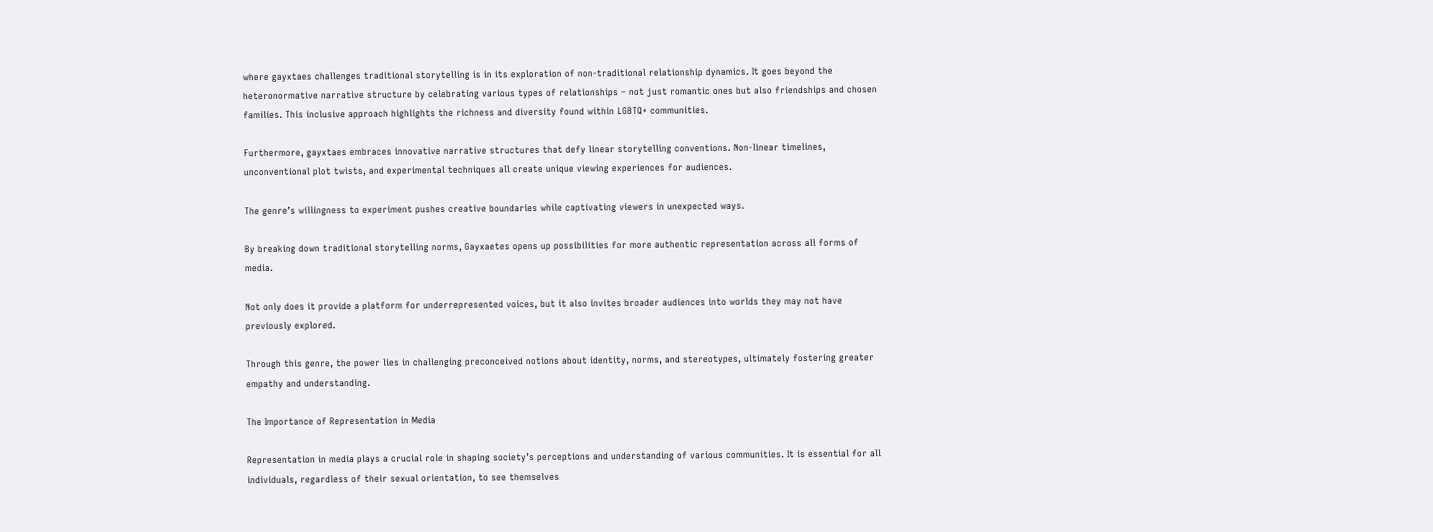where gayxtaes challenges traditional storytelling is in its exploration of non-traditional relationship dynamics. It goes beyond the heteronormative narrative structure by celebrating various types of relationships – not just romantic ones but also friendships and chosen families. This inclusive approach highlights the richness and diversity found within LGBTQ+ communities.

Furthermore, gayxtaes embraces innovative narrative structures that defy linear storytelling conventions. Non-linear timelines, unconventional plot twists, and experimental techniques all create unique viewing experiences for audiences.

The genre’s willingness to experiment pushes creative boundaries while captivating viewers in unexpected ways.

By breaking down traditional storytelling norms, Gayxaetes opens up possibilities for more authentic representation across all forms of media.

Not only does it provide a platform for underrepresented voices, but it also invites broader audiences into worlds they may not have previously explored.

Through this genre, the power lies in challenging preconceived notions about identity, norms, and stereotypes, ultimately fostering greater empathy and understanding.

The Importance of Representation in Media

Representation in media plays a crucial role in shaping society’s perceptions and understanding of various communities. It is essential for all individuals, regardless of their sexual orientation, to see themselves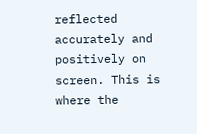reflected accurately and positively on screen. This is where the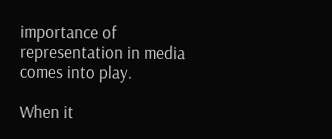importance of representation in media comes into play.

When it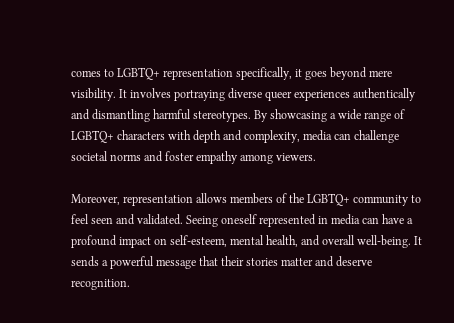comes to LGBTQ+ representation specifically, it goes beyond mere visibility. It involves portraying diverse queer experiences authentically and dismantling harmful stereotypes. By showcasing a wide range of LGBTQ+ characters with depth and complexity, media can challenge societal norms and foster empathy among viewers.

Moreover, representation allows members of the LGBTQ+ community to feel seen and validated. Seeing oneself represented in media can have a profound impact on self-esteem, mental health, and overall well-being. It sends a powerful message that their stories matter and deserve recognition.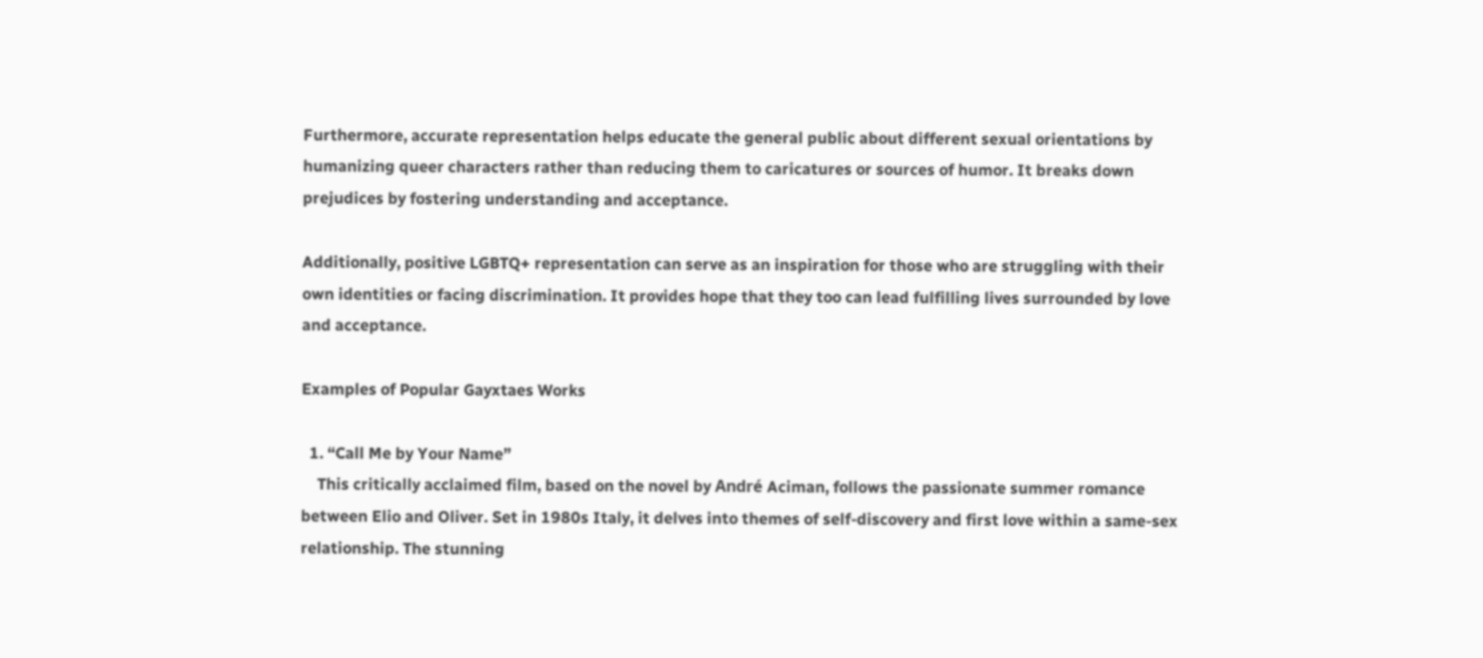Furthermore, accurate representation helps educate the general public about different sexual orientations by humanizing queer characters rather than reducing them to caricatures or sources of humor. It breaks down prejudices by fostering understanding and acceptance.

Additionally, positive LGBTQ+ representation can serve as an inspiration for those who are struggling with their own identities or facing discrimination. It provides hope that they too can lead fulfilling lives surrounded by love and acceptance.

Examples of Popular Gayxtaes Works

  1. “Call Me by Your Name”
    This critically acclaimed film, based on the novel by André Aciman, follows the passionate summer romance between Elio and Oliver. Set in 1980s Italy, it delves into themes of self-discovery and first love within a same-sex relationship. The stunning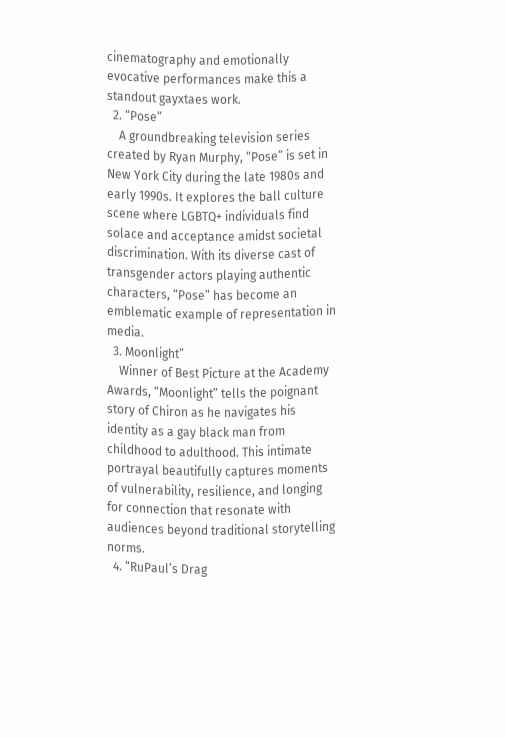cinematography and emotionally evocative performances make this a standout gayxtaes work.
  2. “Pose”
    A groundbreaking television series created by Ryan Murphy, “Pose” is set in New York City during the late 1980s and early 1990s. It explores the ball culture scene where LGBTQ+ individuals find solace and acceptance amidst societal discrimination. With its diverse cast of transgender actors playing authentic characters, “Pose” has become an emblematic example of representation in media.
  3. Moonlight”
    Winner of Best Picture at the Academy Awards, “Moonlight” tells the poignant story of Chiron as he navigates his identity as a gay black man from childhood to adulthood. This intimate portrayal beautifully captures moments of vulnerability, resilience, and longing for connection that resonate with audiences beyond traditional storytelling norms.
  4. “RuPaul’s Drag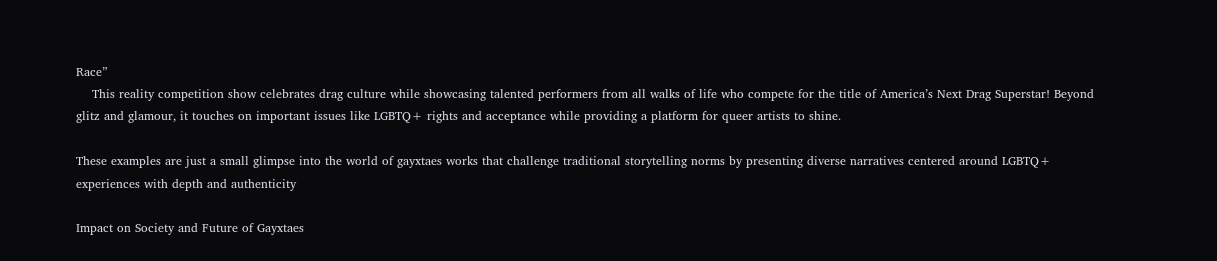Race”
    This reality competition show celebrates drag culture while showcasing talented performers from all walks of life who compete for the title of America’s Next Drag Superstar! Beyond glitz and glamour, it touches on important issues like LGBTQ+ rights and acceptance while providing a platform for queer artists to shine.

These examples are just a small glimpse into the world of gayxtaes works that challenge traditional storytelling norms by presenting diverse narratives centered around LGBTQ+ experiences with depth and authenticity

Impact on Society and Future of Gayxtaes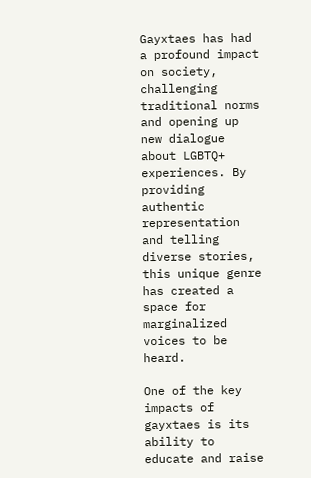Gayxtaes has had a profound impact on society, challenging traditional norms and opening up new dialogue about LGBTQ+ experiences. By providing authentic representation and telling diverse stories, this unique genre has created a space for marginalized voices to be heard.

One of the key impacts of gayxtaes is its ability to educate and raise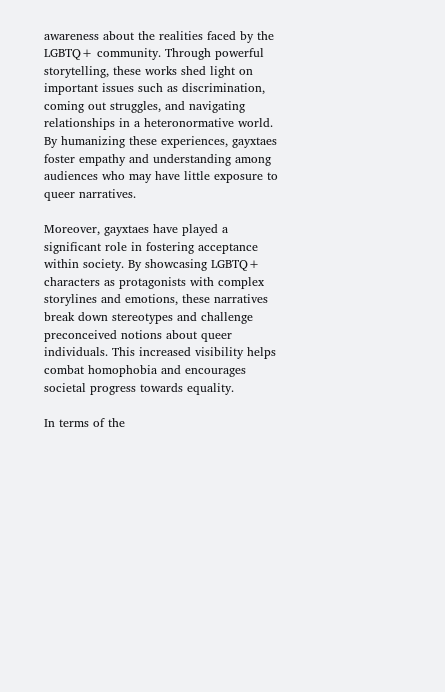awareness about the realities faced by the LGBTQ+ community. Through powerful storytelling, these works shed light on important issues such as discrimination, coming out struggles, and navigating relationships in a heteronormative world. By humanizing these experiences, gayxtaes foster empathy and understanding among audiences who may have little exposure to queer narratives.

Moreover, gayxtaes have played a significant role in fostering acceptance within society. By showcasing LGBTQ+ characters as protagonists with complex storylines and emotions, these narratives break down stereotypes and challenge preconceived notions about queer individuals. This increased visibility helps combat homophobia and encourages societal progress towards equality.

In terms of the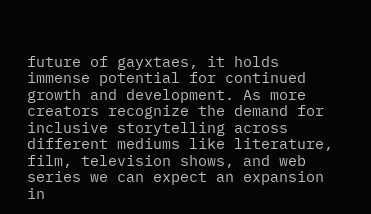future of gayxtaes, it holds immense potential for continued growth and development. As more creators recognize the demand for inclusive storytelling across different mediums like literature, film, television shows, and web series we can expect an expansion in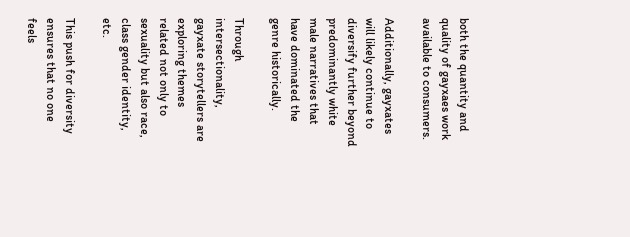both the quantity and quality of gayxaes work available to consumers.

Additionally, gayxates will likely continue to diversify further beyond predominantly white male narratives that have dominated the genre historically.

Through intersectionality, gayxate storytellers are exploring themes related not only to sexuality but also race, class gender identity, etc.

This push for diversity ensures that no one feels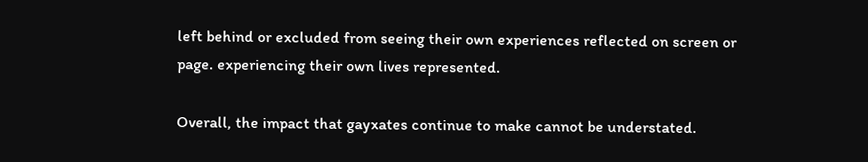left behind or excluded from seeing their own experiences reflected on screen or page. experiencing their own lives represented.

Overall, the impact that gayxates continue to make cannot be understated.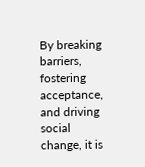By breaking barriers, fostering acceptance, and driving social change, it is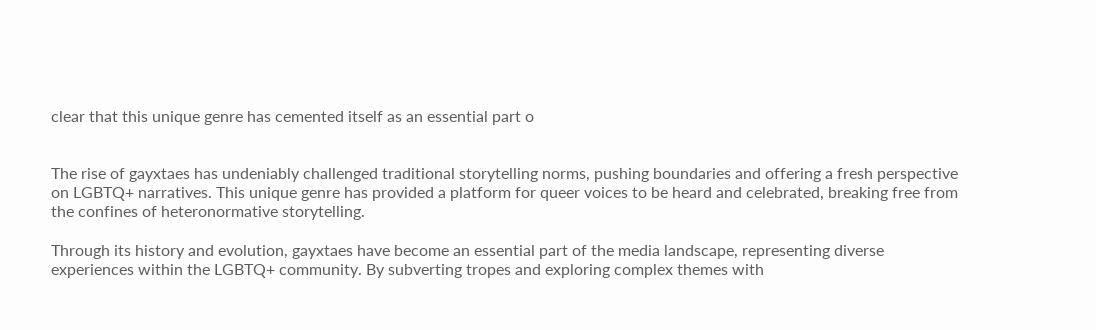clear that this unique genre has cemented itself as an essential part o


The rise of gayxtaes has undeniably challenged traditional storytelling norms, pushing boundaries and offering a fresh perspective on LGBTQ+ narratives. This unique genre has provided a platform for queer voices to be heard and celebrated, breaking free from the confines of heteronormative storytelling.

Through its history and evolution, gayxtaes have become an essential part of the media landscape, representing diverse experiences within the LGBTQ+ community. By subverting tropes and exploring complex themes with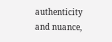authenticity and nuance,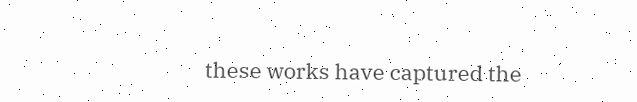these works have captured the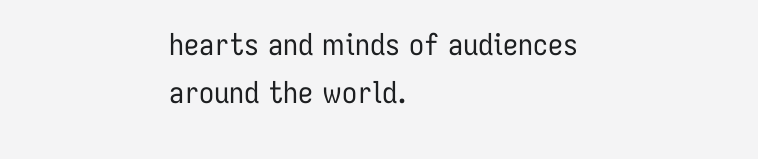hearts and minds of audiences around the world.